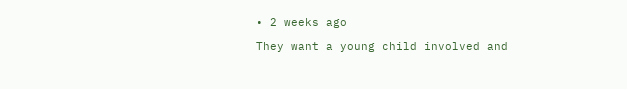• 2 weeks ago

They want a young child involved and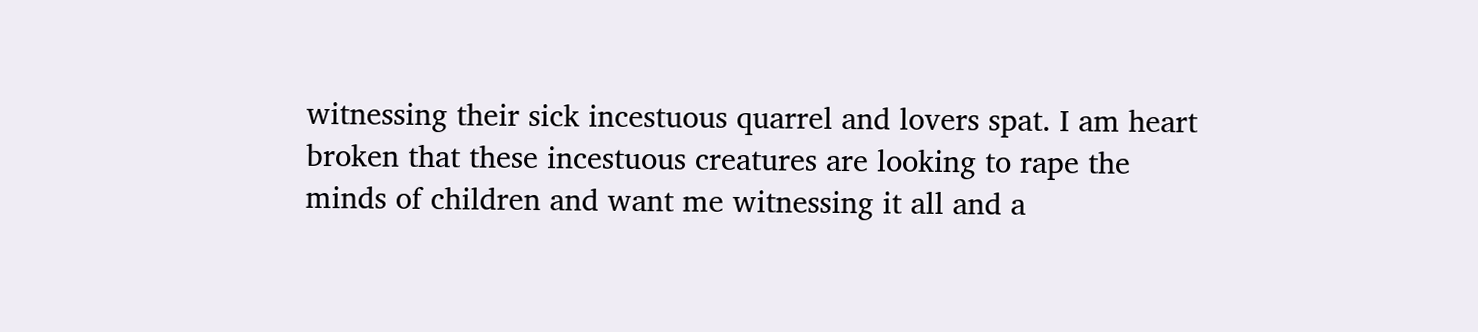witnessing their sick incestuous quarrel and lovers spat. I am heart broken that these incestuous creatures are looking to rape the minds of children and want me witnessing it all and a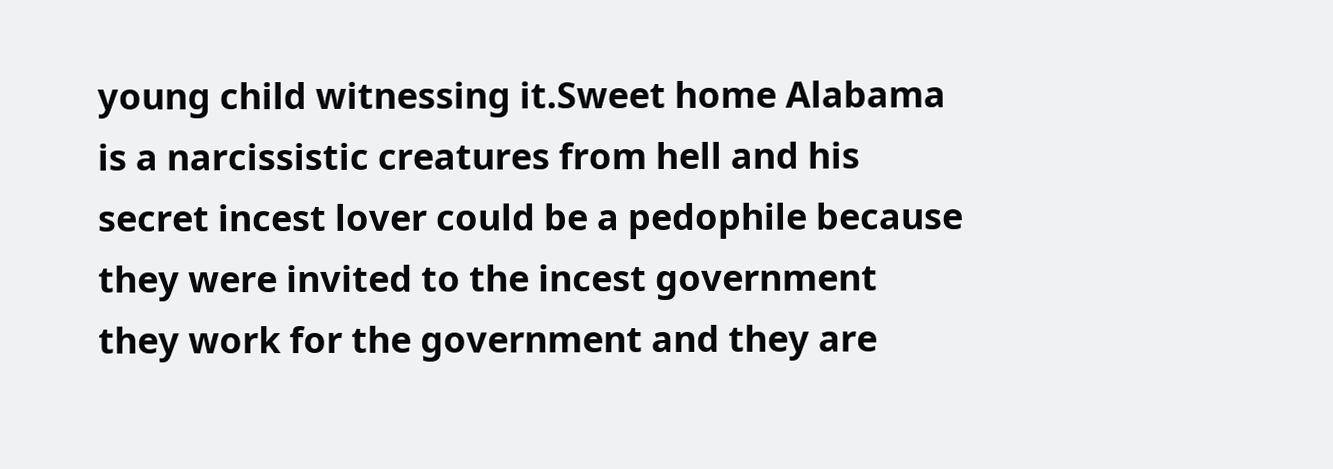young child witnessing it.Sweet home Alabama is a narcissistic creatures from hell and his secret incest lover could be a pedophile because they were invited to the incest government they work for the government and they are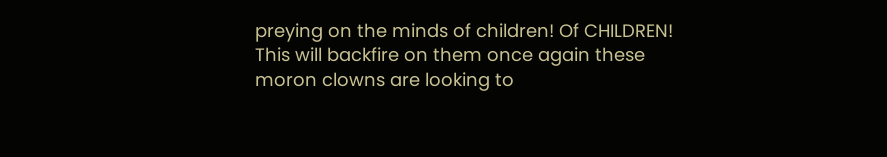preying on the minds of children! Of CHILDREN! This will backfire on them once again these moron clowns are looking to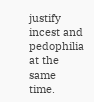justify incest and pedophilia at the same time.